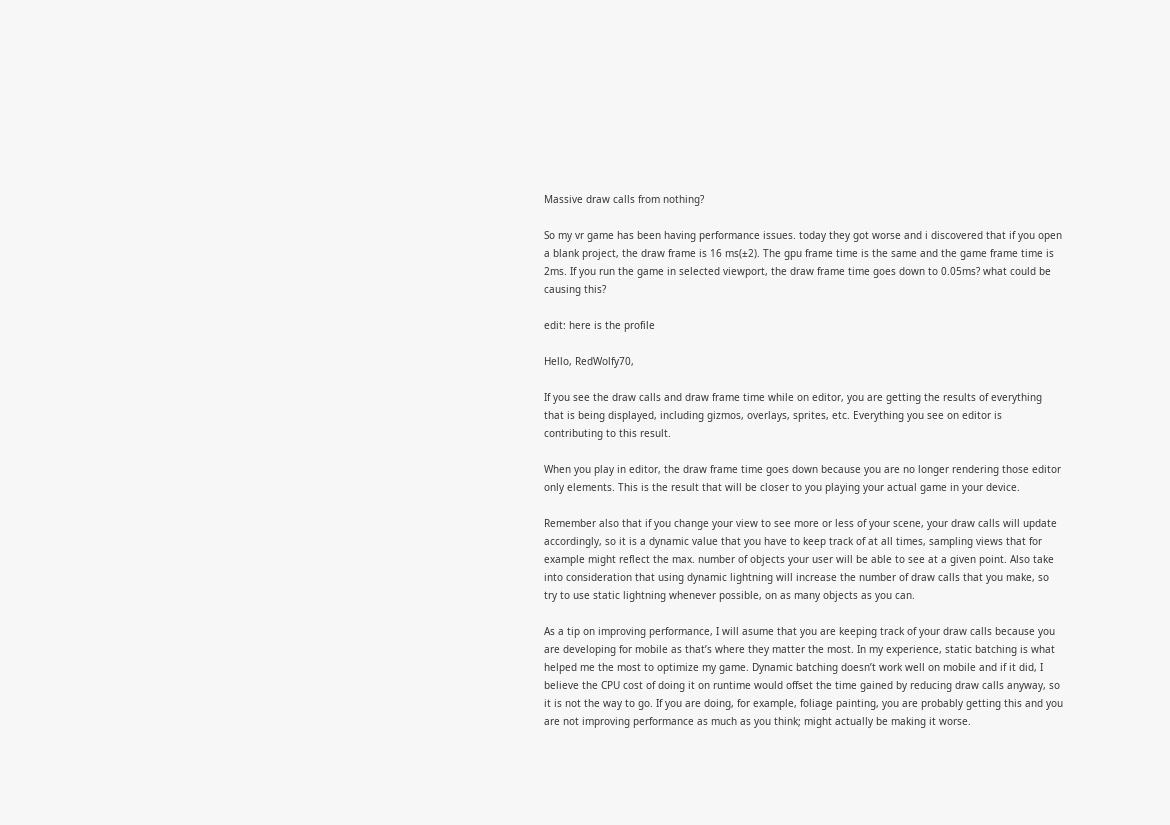Massive draw calls from nothing?

So my vr game has been having performance issues. today they got worse and i discovered that if you open a blank project, the draw frame is 16 ms(±2). The gpu frame time is the same and the game frame time is 2ms. If you run the game in selected viewport, the draw frame time goes down to 0.05ms? what could be causing this?

edit: here is the profile

Hello, RedWolfy70,

If you see the draw calls and draw frame time while on editor, you are getting the results of everything that is being displayed, including gizmos, overlays, sprites, etc. Everything you see on editor is contributing to this result.

When you play in editor, the draw frame time goes down because you are no longer rendering those editor only elements. This is the result that will be closer to you playing your actual game in your device.

Remember also that if you change your view to see more or less of your scene, your draw calls will update accordingly, so it is a dynamic value that you have to keep track of at all times, sampling views that for example might reflect the max. number of objects your user will be able to see at a given point. Also take into consideration that using dynamic lightning will increase the number of draw calls that you make, so try to use static lightning whenever possible, on as many objects as you can.

As a tip on improving performance, I will asume that you are keeping track of your draw calls because you are developing for mobile as that’s where they matter the most. In my experience, static batching is what helped me the most to optimize my game. Dynamic batching doesn’t work well on mobile and if it did, I believe the CPU cost of doing it on runtime would offset the time gained by reducing draw calls anyway, so it is not the way to go. If you are doing, for example, foliage painting, you are probably getting this and you are not improving performance as much as you think; might actually be making it worse.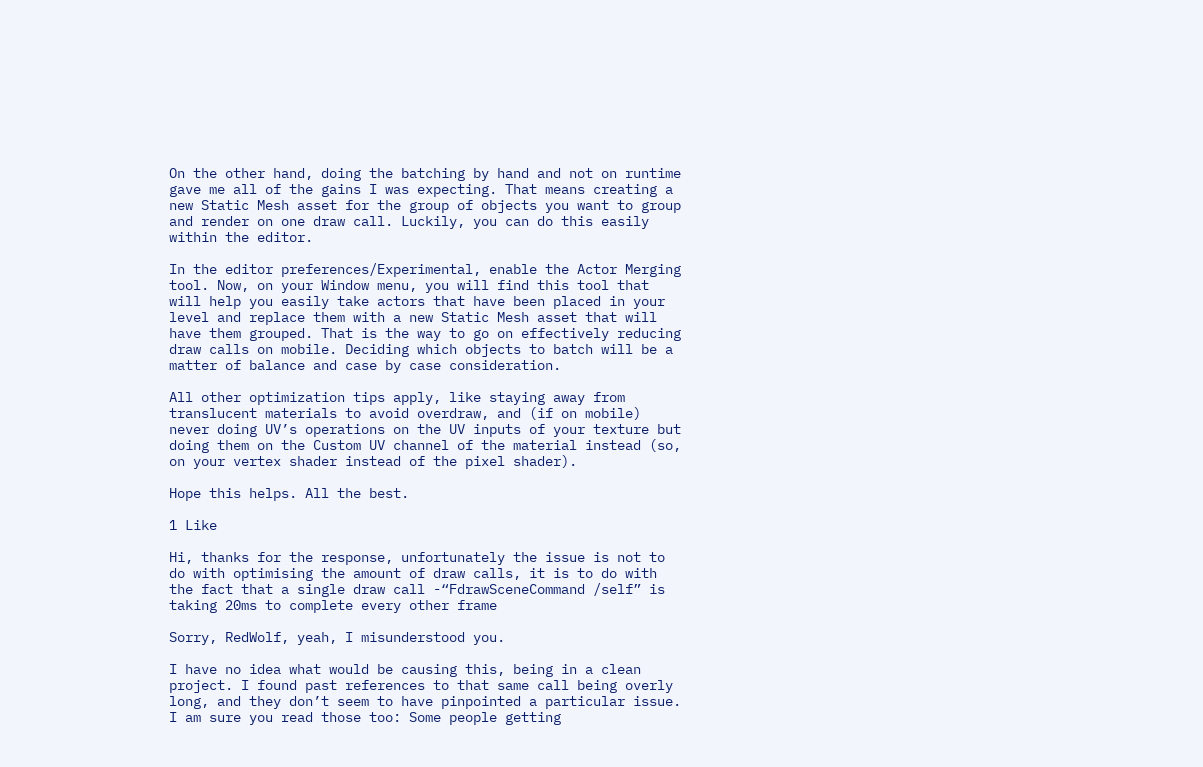On the other hand, doing the batching by hand and not on runtime gave me all of the gains I was expecting. That means creating a new Static Mesh asset for the group of objects you want to group and render on one draw call. Luckily, you can do this easily within the editor.

In the editor preferences/Experimental, enable the Actor Merging tool. Now, on your Window menu, you will find this tool that will help you easily take actors that have been placed in your level and replace them with a new Static Mesh asset that will have them grouped. That is the way to go on effectively reducing draw calls on mobile. Deciding which objects to batch will be a matter of balance and case by case consideration.

All other optimization tips apply, like staying away from translucent materials to avoid overdraw, and (if on mobile) never doing UV’s operations on the UV inputs of your texture but doing them on the Custom UV channel of the material instead (so, on your vertex shader instead of the pixel shader).

Hope this helps. All the best.

1 Like

Hi, thanks for the response, unfortunately the issue is not to do with optimising the amount of draw calls, it is to do with the fact that a single draw call -“FdrawSceneCommand /self” is taking 20ms to complete every other frame

Sorry, RedWolf, yeah, I misunderstood you.

I have no idea what would be causing this, being in a clean project. I found past references to that same call being overly long, and they don’t seem to have pinpointed a particular issue. I am sure you read those too: Some people getting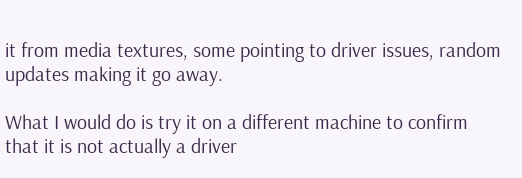it from media textures, some pointing to driver issues, random updates making it go away.

What I would do is try it on a different machine to confirm that it is not actually a driver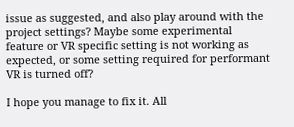issue as suggested, and also play around with the project settings? Maybe some experimental feature or VR specific setting is not working as expected, or some setting required for performant VR is turned off?

I hope you manage to fix it. All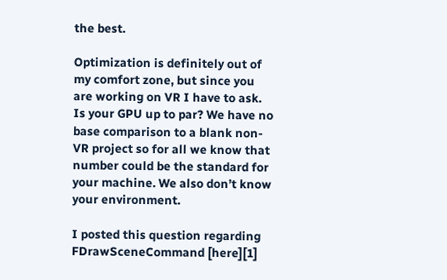the best.

Optimization is definitely out of my comfort zone, but since you are working on VR I have to ask. Is your GPU up to par? We have no base comparison to a blank non-VR project so for all we know that number could be the standard for your machine. We also don’t know your environment.

I posted this question regarding FDrawSceneCommand [here][1]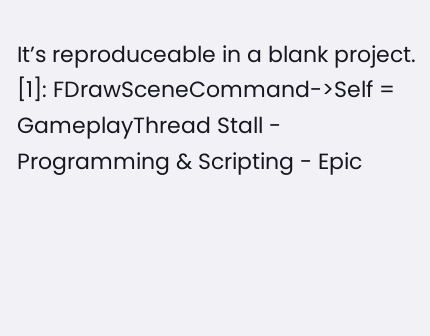It’s reproduceable in a blank project.
[1]: FDrawSceneCommand->Self = GameplayThread Stall - Programming & Scripting - Epic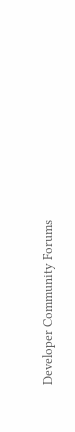Developer Community Forums